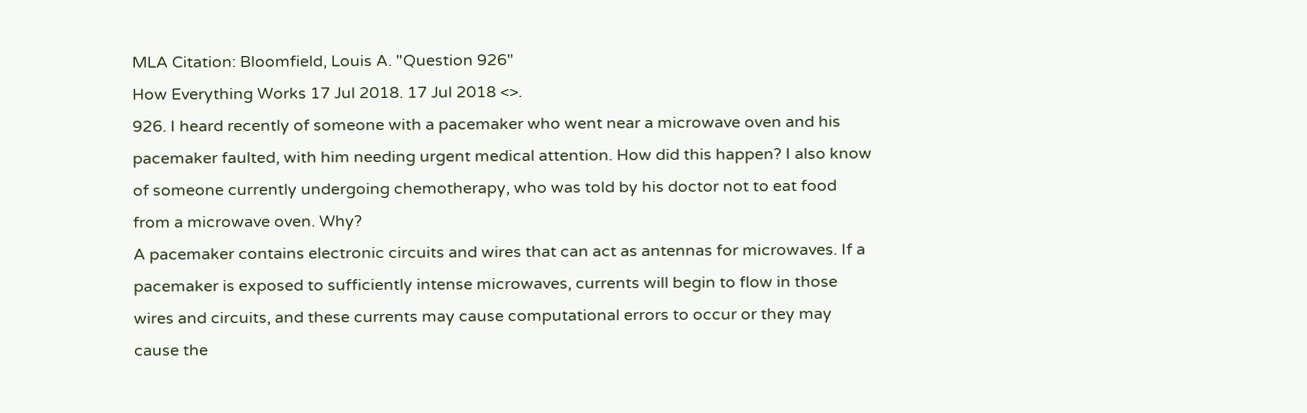MLA Citation: Bloomfield, Louis A. "Question 926"
How Everything Works 17 Jul 2018. 17 Jul 2018 <>.
926. I heard recently of someone with a pacemaker who went near a microwave oven and his pacemaker faulted, with him needing urgent medical attention. How did this happen? I also know of someone currently undergoing chemotherapy, who was told by his doctor not to eat food from a microwave oven. Why?
A pacemaker contains electronic circuits and wires that can act as antennas for microwaves. If a pacemaker is exposed to sufficiently intense microwaves, currents will begin to flow in those wires and circuits, and these currents may cause computational errors to occur or they may cause the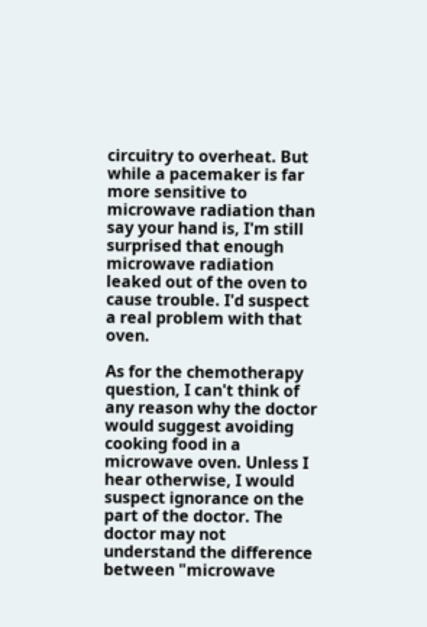circuitry to overheat. But while a pacemaker is far more sensitive to microwave radiation than say your hand is, I'm still surprised that enough microwave radiation leaked out of the oven to cause trouble. I'd suspect a real problem with that oven.

As for the chemotherapy question, I can't think of any reason why the doctor would suggest avoiding cooking food in a microwave oven. Unless I hear otherwise, I would suspect ignorance on the part of the doctor. The doctor may not understand the difference between "microwave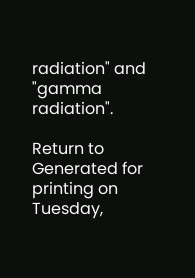radiation" and "gamma radiation".

Return to
Generated for printing on Tuesday,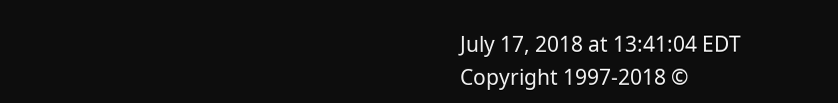July 17, 2018 at 13:41:04 EDT
Copyright 1997-2018 ©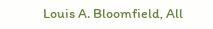Louis A. Bloomfield, All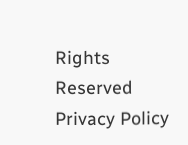Rights Reserved
Privacy Policy